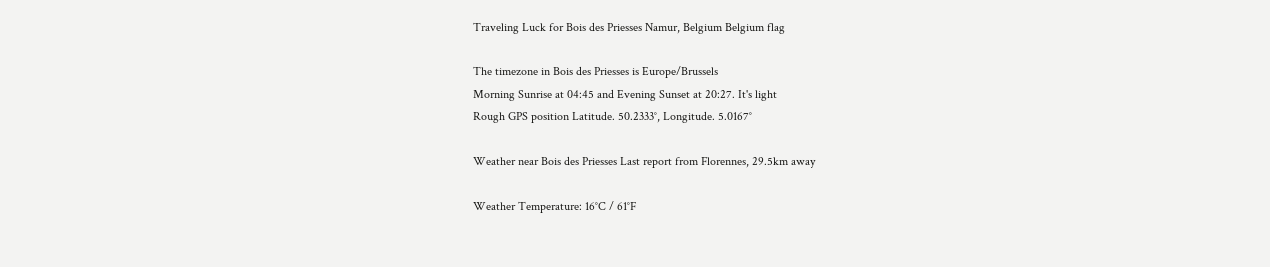Traveling Luck for Bois des Priesses Namur, Belgium Belgium flag

The timezone in Bois des Priesses is Europe/Brussels
Morning Sunrise at 04:45 and Evening Sunset at 20:27. It's light
Rough GPS position Latitude. 50.2333°, Longitude. 5.0167°

Weather near Bois des Priesses Last report from Florennes, 29.5km away

Weather Temperature: 16°C / 61°F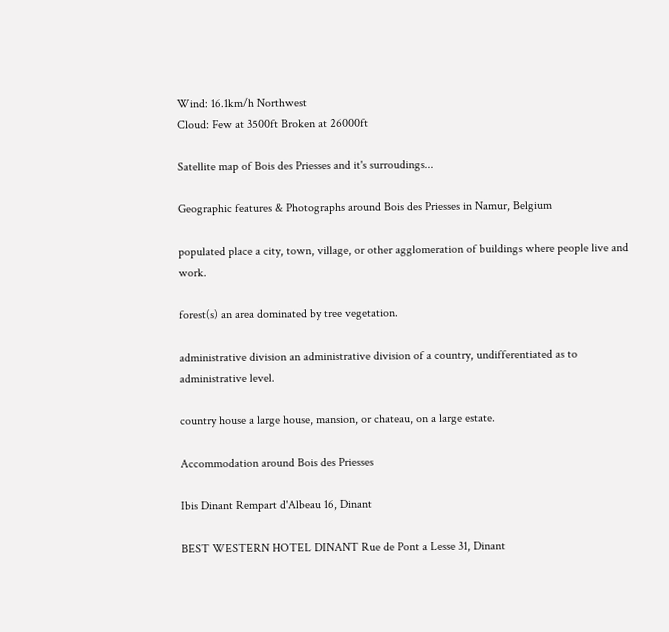Wind: 16.1km/h Northwest
Cloud: Few at 3500ft Broken at 26000ft

Satellite map of Bois des Priesses and it's surroudings...

Geographic features & Photographs around Bois des Priesses in Namur, Belgium

populated place a city, town, village, or other agglomeration of buildings where people live and work.

forest(s) an area dominated by tree vegetation.

administrative division an administrative division of a country, undifferentiated as to administrative level.

country house a large house, mansion, or chateau, on a large estate.

Accommodation around Bois des Priesses

Ibis Dinant Rempart d'Albeau 16, Dinant

BEST WESTERN HOTEL DINANT Rue de Pont a Lesse 31, Dinant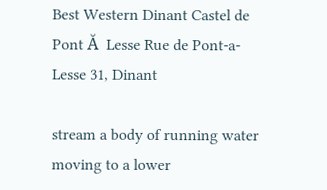Best Western Dinant Castel de Pont Ă  Lesse Rue de Pont-a-Lesse 31, Dinant

stream a body of running water moving to a lower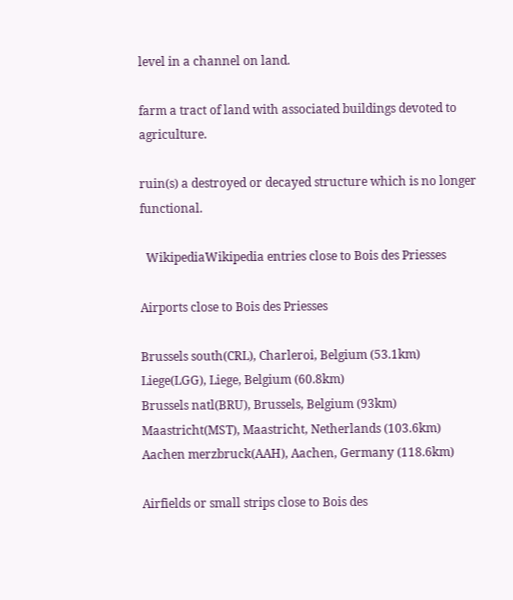level in a channel on land.

farm a tract of land with associated buildings devoted to agriculture.

ruin(s) a destroyed or decayed structure which is no longer functional.

  WikipediaWikipedia entries close to Bois des Priesses

Airports close to Bois des Priesses

Brussels south(CRL), Charleroi, Belgium (53.1km)
Liege(LGG), Liege, Belgium (60.8km)
Brussels natl(BRU), Brussels, Belgium (93km)
Maastricht(MST), Maastricht, Netherlands (103.6km)
Aachen merzbruck(AAH), Aachen, Germany (118.6km)

Airfields or small strips close to Bois des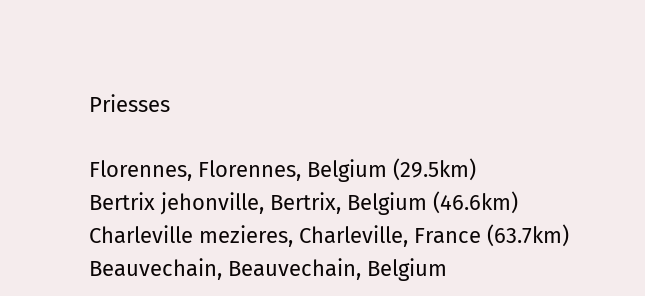Priesses

Florennes, Florennes, Belgium (29.5km)
Bertrix jehonville, Bertrix, Belgium (46.6km)
Charleville mezieres, Charleville, France (63.7km)
Beauvechain, Beauvechain, Belgium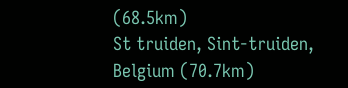(68.5km)
St truiden, Sint-truiden, Belgium (70.7km)